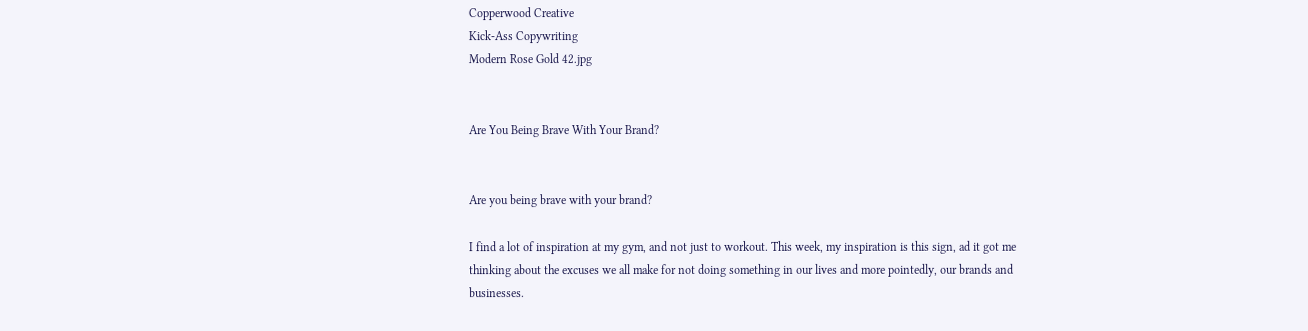Copperwood Creative
Kick-Ass Copywriting
Modern Rose Gold 42.jpg


Are You Being Brave With Your Brand?


Are you being brave with your brand?

I find a lot of inspiration at my gym, and not just to workout. This week, my inspiration is this sign, ad it got me thinking about the excuses we all make for not doing something in our lives and more pointedly, our brands and businesses.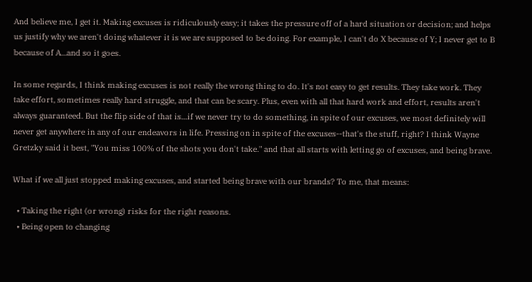And believe me, I get it. Making excuses is ridiculously easy; it takes the pressure off of a hard situation or decision; and helps us justify why we aren't doing whatever it is we are supposed to be doing. For example, I can't do X because of Y; I never get to B because of A...and so it goes.

In some regards, I think making excuses is not really the wrong thing to do. It's not easy to get results. They take work. They take effort, sometimes really hard struggle, and that can be scary. Plus, even with all that hard work and effort, results aren't always guaranteed. But the flip side of that is...if we never try to do something, in spite of our excuses, we most definitely will never get anywhere in any of our endeavors in life. Pressing on in spite of the excuses--that's the stuff, right? I think Wayne Gretzky said it best, "You miss 100% of the shots you don't take." and that all starts with letting go of excuses, and being brave.

What if we all just stopped making excuses, and started being brave with our brands? To me, that means:

  • Taking the right (or wrong) risks for the right reasons.
  • Being open to changing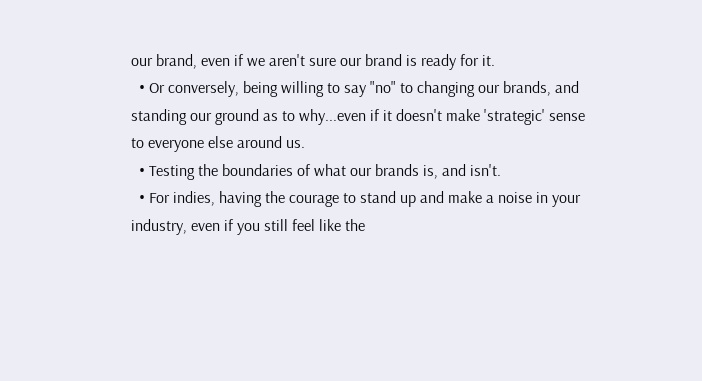our brand, even if we aren't sure our brand is ready for it.
  • Or conversely, being willing to say "no" to changing our brands, and standing our ground as to why...even if it doesn't make 'strategic' sense to everyone else around us.
  • Testing the boundaries of what our brands is, and isn't.
  • For indies, having the courage to stand up and make a noise in your industry, even if you still feel like the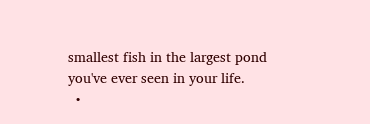smallest fish in the largest pond you've ever seen in your life.
  •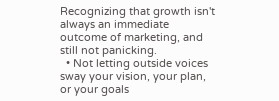Recognizing that growth isn't always an immediate outcome of marketing, and still not panicking.
  • Not letting outside voices sway your vision, your plan, or your goals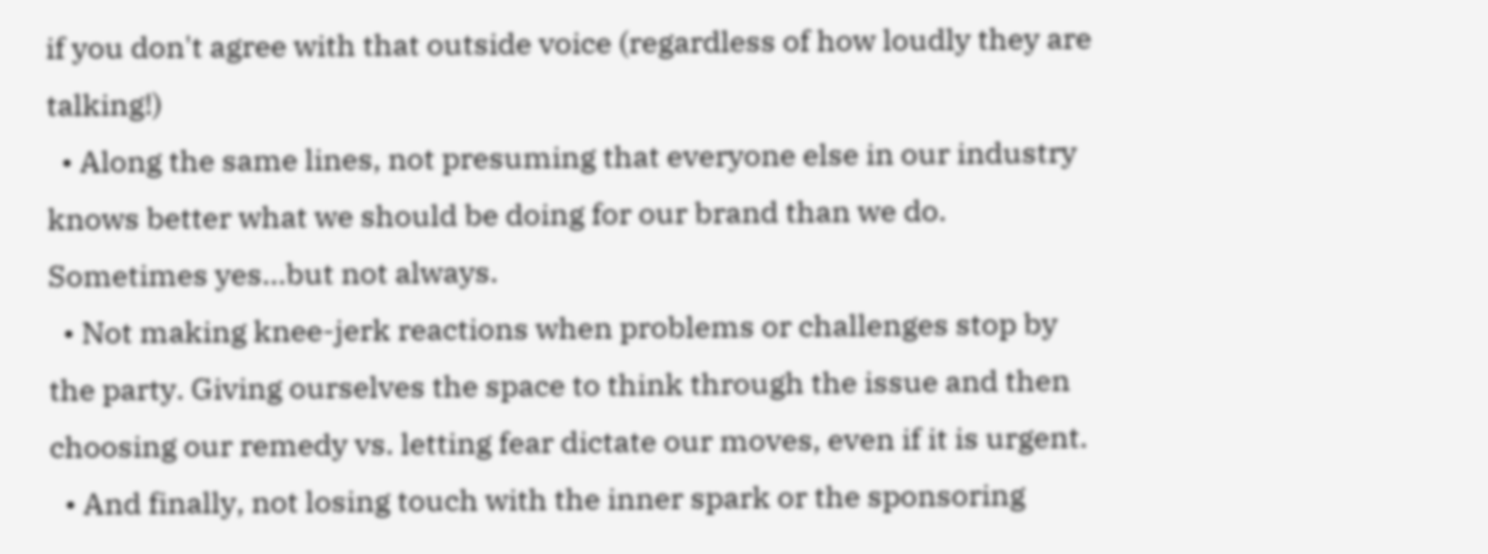if you don't agree with that outside voice (regardless of how loudly they are talking!)
  • Along the same lines, not presuming that everyone else in our industry knows better what we should be doing for our brand than we do. Sometimes yes...but not always.
  • Not making knee-jerk reactions when problems or challenges stop by the party. Giving ourselves the space to think through the issue and then choosing our remedy vs. letting fear dictate our moves, even if it is urgent.
  • And finally, not losing touch with the inner spark or the sponsoring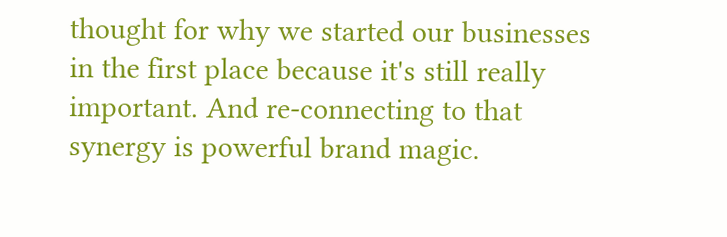thought for why we started our businesses in the first place because it's still really important. And re-connecting to that synergy is powerful brand magic.